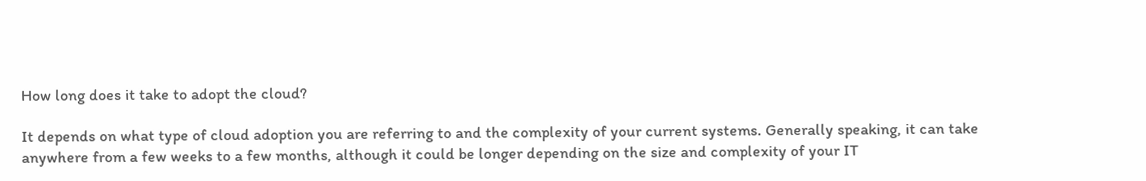How long does it take to adopt the cloud?

It depends on what type of cloud adoption you are referring to and the complexity of your current systems. Generally speaking, it can take anywhere from a few weeks to a few months, although it could be longer depending on the size and complexity of your IT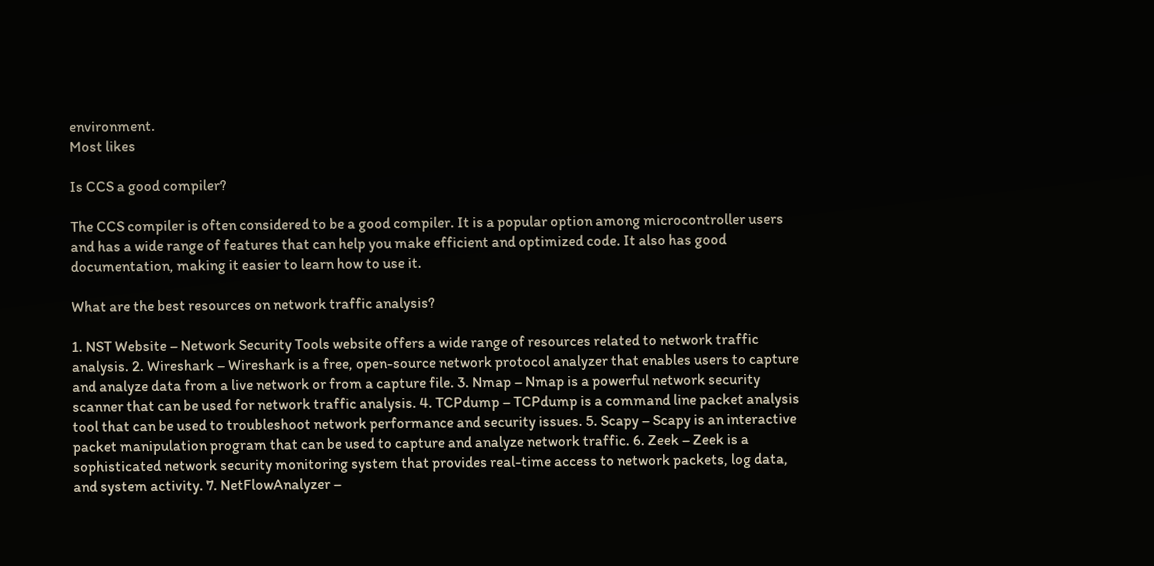environment.
Most likes

Is CCS a good compiler?

The CCS compiler is often considered to be a good compiler. It is a popular option among microcontroller users and has a wide range of features that can help you make efficient and optimized code. It also has good documentation, making it easier to learn how to use it.

What are the best resources on network traffic analysis?

1. NST Website – Network Security Tools website offers a wide range of resources related to network traffic analysis. 2. Wireshark – Wireshark is a free, open-source network protocol analyzer that enables users to capture and analyze data from a live network or from a capture file. 3. Nmap – Nmap is a powerful network security scanner that can be used for network traffic analysis. 4. TCPdump – TCPdump is a command line packet analysis tool that can be used to troubleshoot network performance and security issues. 5. Scapy – Scapy is an interactive packet manipulation program that can be used to capture and analyze network traffic. 6. Zeek – Zeek is a sophisticated network security monitoring system that provides real-time access to network packets, log data, and system activity. 7. NetFlowAnalyzer –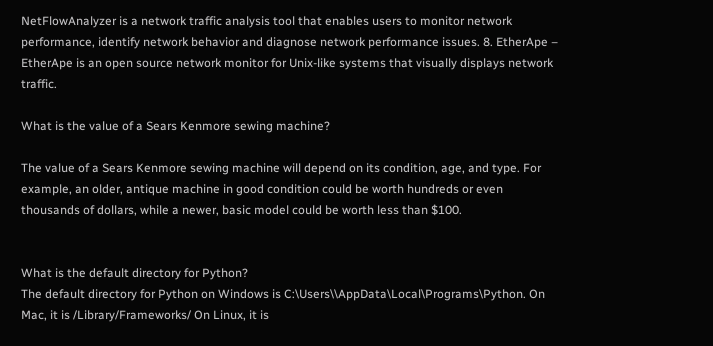NetFlowAnalyzer is a network traffic analysis tool that enables users to monitor network performance, identify network behavior and diagnose network performance issues. 8. EtherApe – EtherApe is an open source network monitor for Unix-like systems that visually displays network traffic.

What is the value of a Sears Kenmore sewing machine?

The value of a Sears Kenmore sewing machine will depend on its condition, age, and type. For example, an older, antique machine in good condition could be worth hundreds or even thousands of dollars, while a newer, basic model could be worth less than $100.


What is the default directory for Python?
The default directory for Python on Windows is C:\Users\\AppData\Local\Programs\Python. On Mac, it is /Library/Frameworks/ On Linux, it is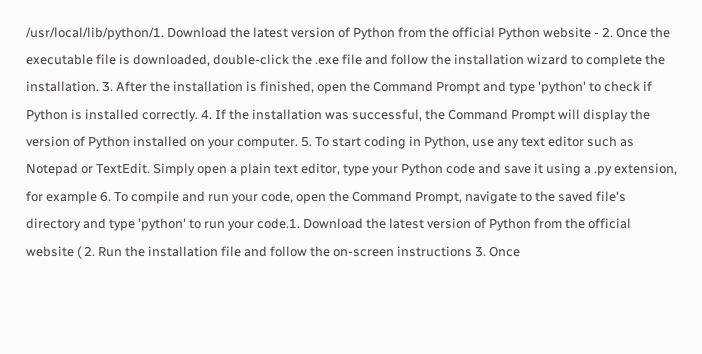/usr/local/lib/python/1. Download the latest version of Python from the official Python website - 2. Once the executable file is downloaded, double-click the .exe file and follow the installation wizard to complete the installation. 3. After the installation is finished, open the Command Prompt and type 'python' to check if Python is installed correctly. 4. If the installation was successful, the Command Prompt will display the version of Python installed on your computer. 5. To start coding in Python, use any text editor such as Notepad or TextEdit. Simply open a plain text editor, type your Python code and save it using a .py extension, for example 6. To compile and run your code, open the Command Prompt, navigate to the saved file's directory and type 'python' to run your code.1. Download the latest version of Python from the official website ( 2. Run the installation file and follow the on-screen instructions 3. Once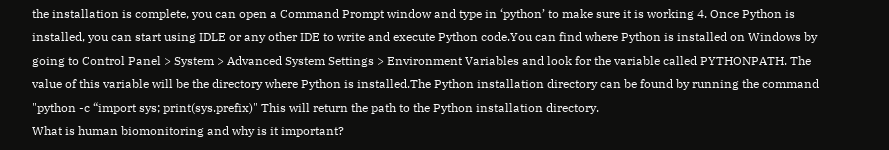the installation is complete, you can open a Command Prompt window and type in ‘python’ to make sure it is working 4. Once Python is installed, you can start using IDLE or any other IDE to write and execute Python code.You can find where Python is installed on Windows by going to Control Panel > System > Advanced System Settings > Environment Variables and look for the variable called PYTHONPATH. The value of this variable will be the directory where Python is installed.The Python installation directory can be found by running the command "python -c “import sys; print(sys.prefix)" This will return the path to the Python installation directory.
What is human biomonitoring and why is it important?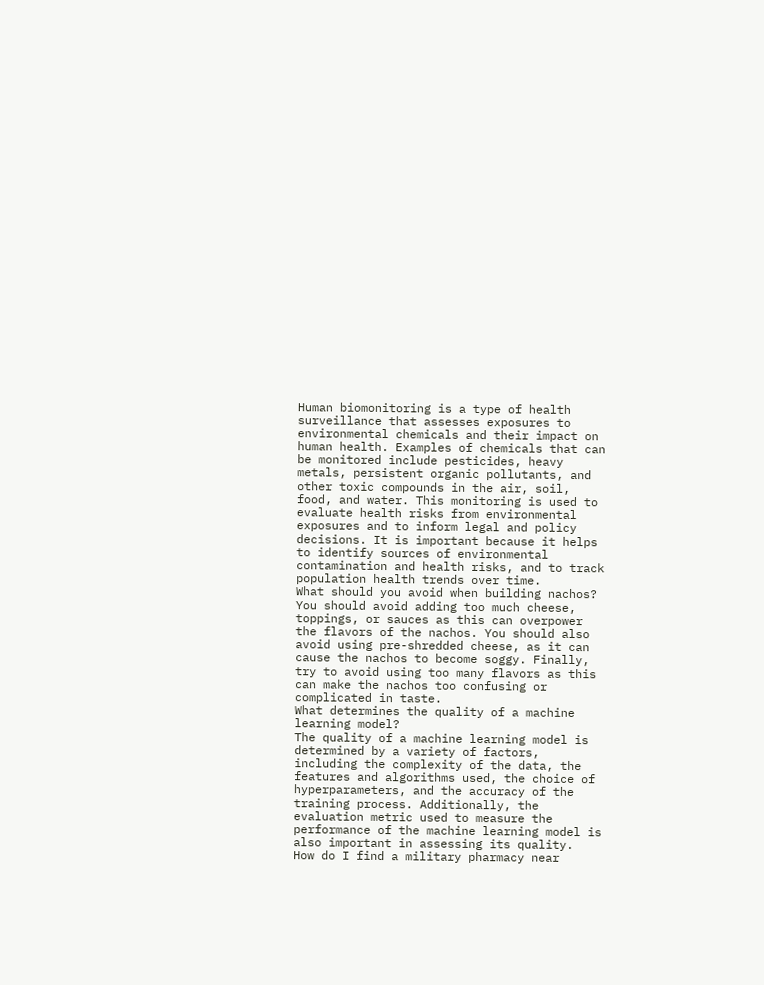Human biomonitoring is a type of health surveillance that assesses exposures to environmental chemicals and their impact on human health. Examples of chemicals that can be monitored include pesticides, heavy metals, persistent organic pollutants, and other toxic compounds in the air, soil, food, and water. This monitoring is used to evaluate health risks from environmental exposures and to inform legal and policy decisions. It is important because it helps to identify sources of environmental contamination and health risks, and to track population health trends over time.
What should you avoid when building nachos?
You should avoid adding too much cheese, toppings, or sauces as this can overpower the flavors of the nachos. You should also avoid using pre-shredded cheese, as it can cause the nachos to become soggy. Finally, try to avoid using too many flavors as this can make the nachos too confusing or complicated in taste.
What determines the quality of a machine learning model?
The quality of a machine learning model is determined by a variety of factors, including the complexity of the data, the features and algorithms used, the choice of hyperparameters, and the accuracy of the training process. Additionally, the evaluation metric used to measure the performance of the machine learning model is also important in assessing its quality.
How do I find a military pharmacy near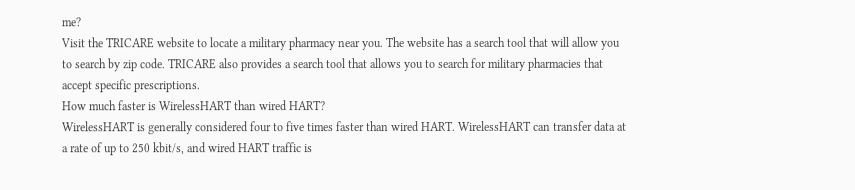me?
Visit the TRICARE website to locate a military pharmacy near you. The website has a search tool that will allow you to search by zip code. TRICARE also provides a search tool that allows you to search for military pharmacies that accept specific prescriptions.
How much faster is WirelessHART than wired HART?
WirelessHART is generally considered four to five times faster than wired HART. WirelessHART can transfer data at a rate of up to 250 kbit/s, and wired HART traffic is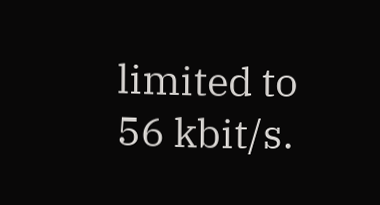limited to 56 kbit/s.